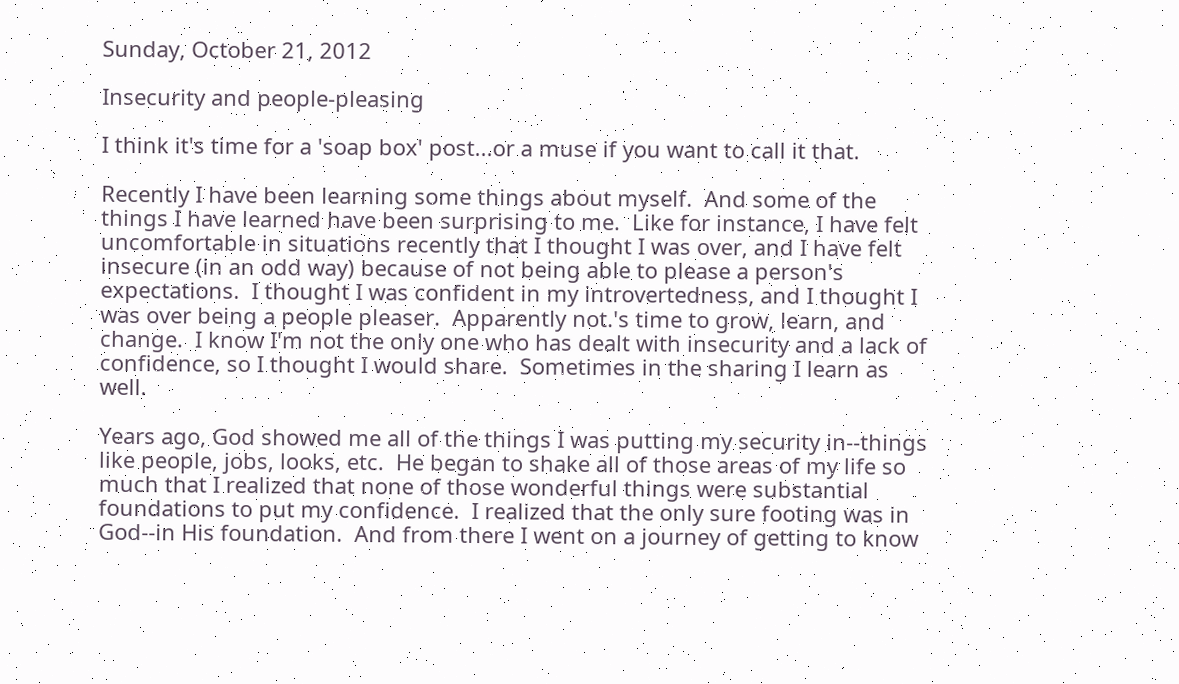Sunday, October 21, 2012

Insecurity and people-pleasing

I think it's time for a 'soap box' post...or a muse if you want to call it that.

Recently I have been learning some things about myself.  And some of the things I have learned have been surprising to me.  Like for instance, I have felt uncomfortable in situations recently that I thought I was over, and I have felt insecure (in an odd way) because of not being able to please a person's expectations.  I thought I was confident in my introvertedness, and I thought I was over being a people pleaser.  Apparently not.'s time to grow, learn, and change.  I know I'm not the only one who has dealt with insecurity and a lack of confidence, so I thought I would share.  Sometimes in the sharing I learn as well.

Years ago, God showed me all of the things I was putting my security in--things like people, jobs, looks, etc.  He began to shake all of those areas of my life so much that I realized that none of those wonderful things were substantial foundations to put my confidence.  I realized that the only sure footing was in God--in His foundation.  And from there I went on a journey of getting to know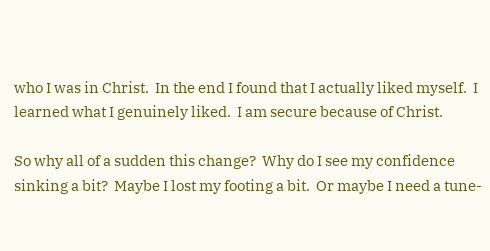who I was in Christ.  In the end I found that I actually liked myself.  I learned what I genuinely liked.  I am secure because of Christ.

So why all of a sudden this change?  Why do I see my confidence sinking a bit?  Maybe I lost my footing a bit.  Or maybe I need a tune-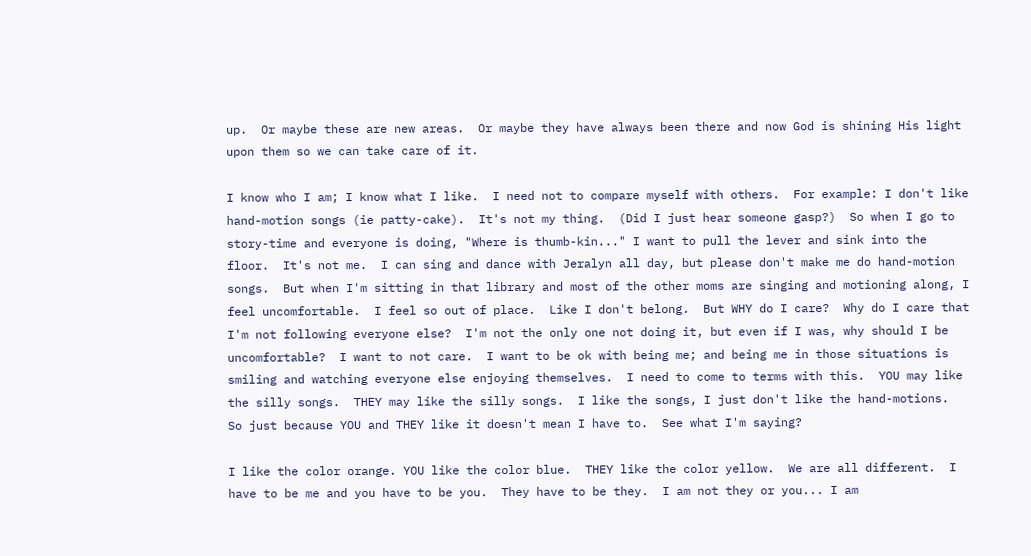up.  Or maybe these are new areas.  Or maybe they have always been there and now God is shining His light upon them so we can take care of it.

I know who I am; I know what I like.  I need not to compare myself with others.  For example: I don't like hand-motion songs (ie patty-cake).  It's not my thing.  (Did I just hear someone gasp?)  So when I go to story-time and everyone is doing, "Where is thumb-kin..." I want to pull the lever and sink into the floor.  It's not me.  I can sing and dance with Jeralyn all day, but please don't make me do hand-motion songs.  But when I'm sitting in that library and most of the other moms are singing and motioning along, I feel uncomfortable.  I feel so out of place.  Like I don't belong.  But WHY do I care?  Why do I care that I'm not following everyone else?  I'm not the only one not doing it, but even if I was, why should I be uncomfortable?  I want to not care.  I want to be ok with being me; and being me in those situations is smiling and watching everyone else enjoying themselves.  I need to come to terms with this.  YOU may like the silly songs.  THEY may like the silly songs.  I like the songs, I just don't like the hand-motions.  So just because YOU and THEY like it doesn't mean I have to.  See what I'm saying?

I like the color orange. YOU like the color blue.  THEY like the color yellow.  We are all different.  I have to be me and you have to be you.  They have to be they.  I am not they or you... I am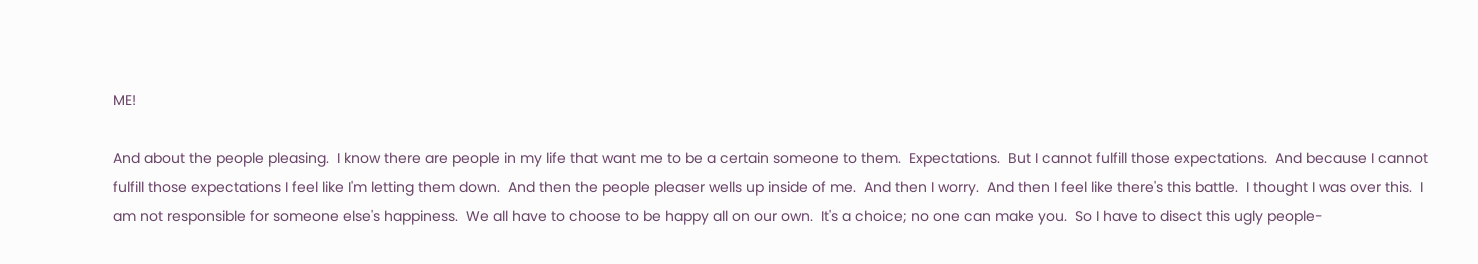ME!

And about the people pleasing.  I know there are people in my life that want me to be a certain someone to them.  Expectations.  But I cannot fulfill those expectations.  And because I cannot fulfill those expectations I feel like I'm letting them down.  And then the people pleaser wells up inside of me.  And then I worry.  And then I feel like there's this battle.  I thought I was over this.  I am not responsible for someone else's happiness.  We all have to choose to be happy all on our own.  It's a choice; no one can make you.  So I have to disect this ugly people-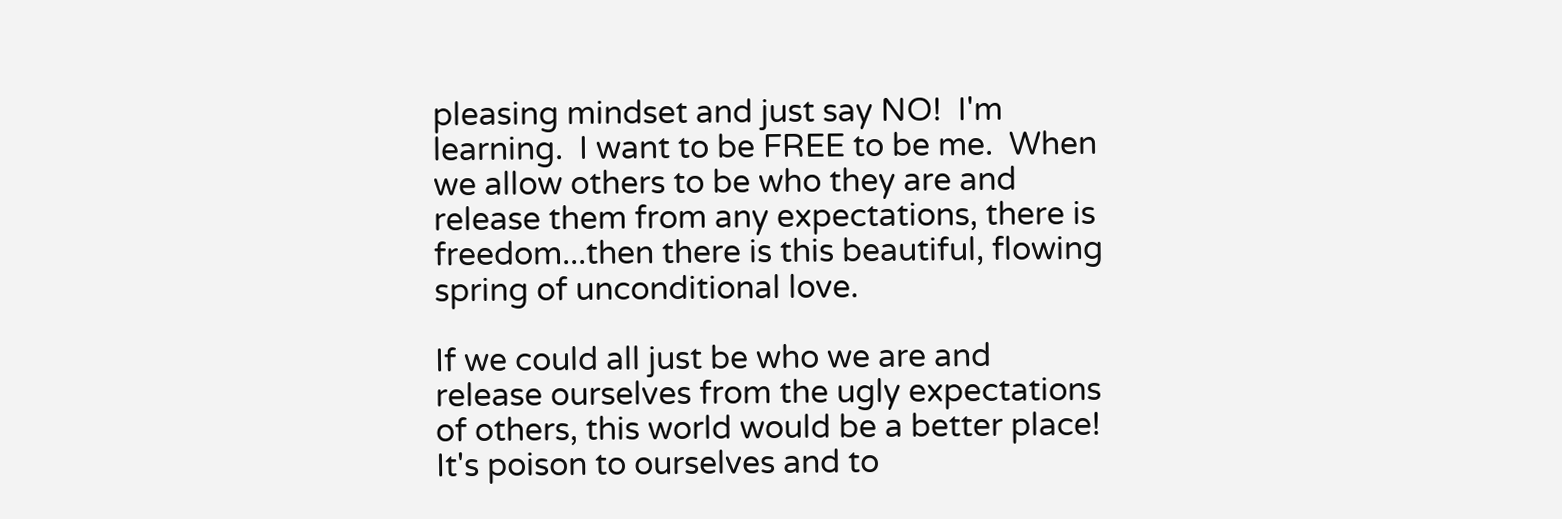pleasing mindset and just say NO!  I'm learning.  I want to be FREE to be me.  When we allow others to be who they are and release them from any expectations, there is freedom...then there is this beautiful, flowing spring of unconditional love.

If we could all just be who we are and release ourselves from the ugly expectations of others, this world would be a better place!  It's poison to ourselves and to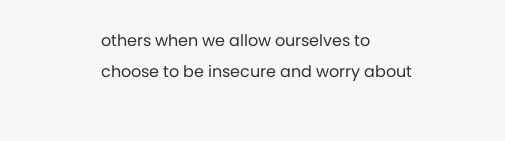others when we allow ourselves to choose to be insecure and worry about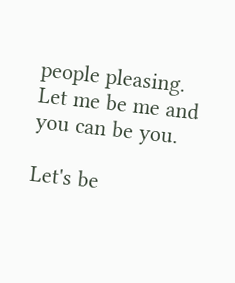people pleasing.  Let me be me and you can be you.

Let's be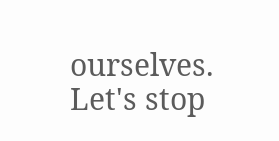ourselves. Let's stop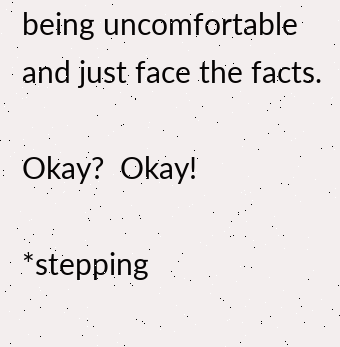being uncomfortable and just face the facts.

Okay?  Okay!

*stepping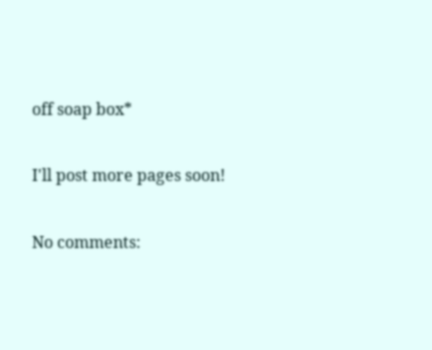off soap box*

I'll post more pages soon!

No comments: